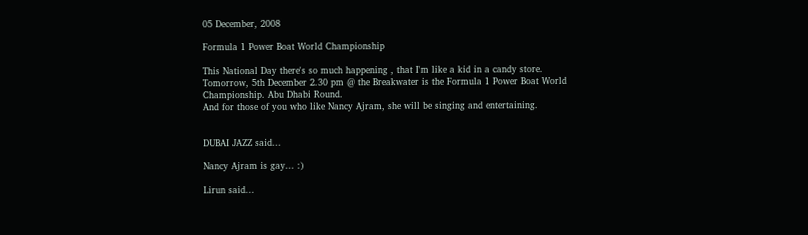05 December, 2008

Formula 1 Power Boat World Championship

This National Day there's so much happening , that I'm like a kid in a candy store. Tomorrow, 5th December 2.30 pm @ the Breakwater is the Formula 1 Power Boat World Championship. Abu Dhabi Round.
And for those of you who like Nancy Ajram, she will be singing and entertaining.


DUBAI JAZZ said...

Nancy Ajram is gay... :)

Lirun said...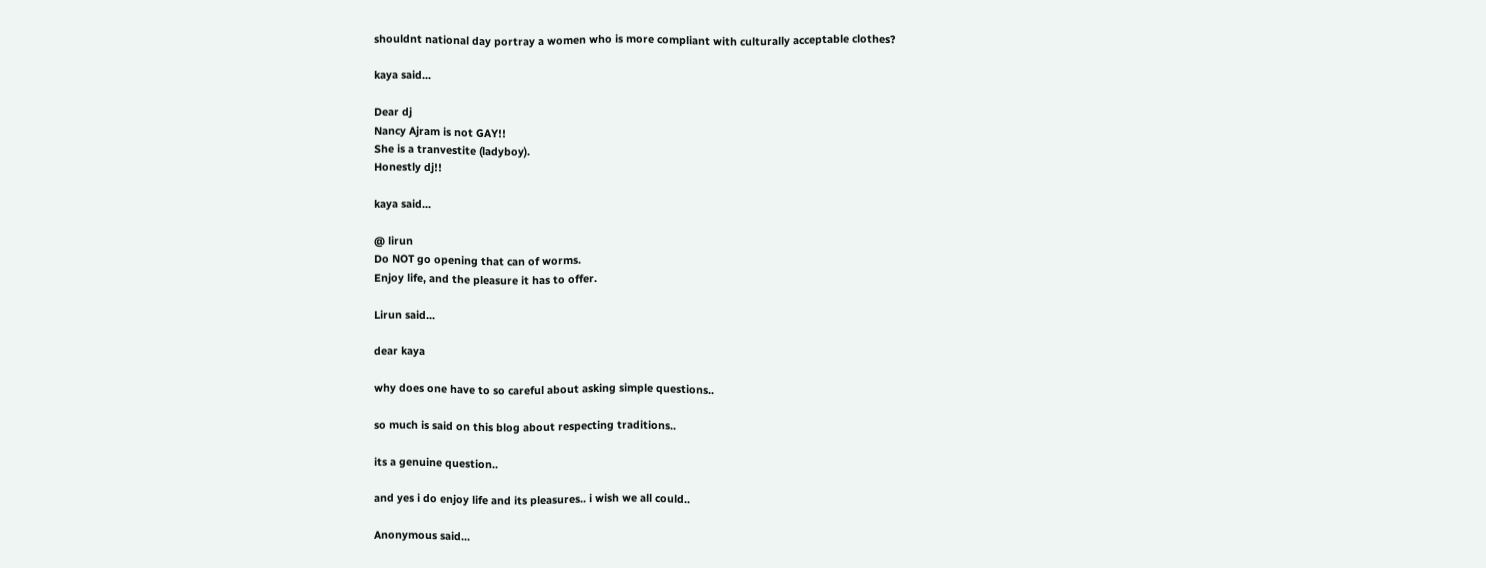shouldnt national day portray a women who is more compliant with culturally acceptable clothes?

kaya said...

Dear dj
Nancy Ajram is not GAY!!
She is a tranvestite (ladyboy).
Honestly dj!!

kaya said...

@ lirun
Do NOT go opening that can of worms.
Enjoy life, and the pleasure it has to offer.

Lirun said...

dear kaya

why does one have to so careful about asking simple questions..

so much is said on this blog about respecting traditions..

its a genuine question..

and yes i do enjoy life and its pleasures.. i wish we all could..

Anonymous said...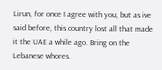Lirun, for once I agree with you, but as ive said before, this country lost all that made it the UAE a while ago. Bring on the Lebanese whores.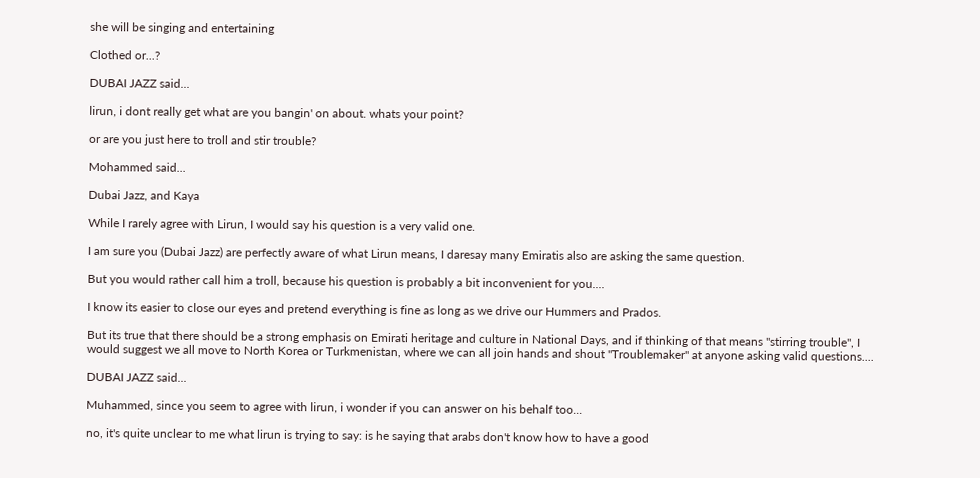she will be singing and entertaining

Clothed or...?

DUBAI JAZZ said...

lirun, i dont really get what are you bangin' on about. whats your point?

or are you just here to troll and stir trouble?

Mohammed said...

Dubai Jazz, and Kaya

While I rarely agree with Lirun, I would say his question is a very valid one.

I am sure you (Dubai Jazz) are perfectly aware of what Lirun means, I daresay many Emiratis also are asking the same question.

But you would rather call him a troll, because his question is probably a bit inconvenient for you....

I know its easier to close our eyes and pretend everything is fine as long as we drive our Hummers and Prados.

But its true that there should be a strong emphasis on Emirati heritage and culture in National Days, and if thinking of that means "stirring trouble", I would suggest we all move to North Korea or Turkmenistan, where we can all join hands and shout "Troublemaker" at anyone asking valid questions....

DUBAI JAZZ said...

Muhammed, since you seem to agree with lirun, i wonder if you can answer on his behalf too...

no, it's quite unclear to me what lirun is trying to say: is he saying that arabs don't know how to have a good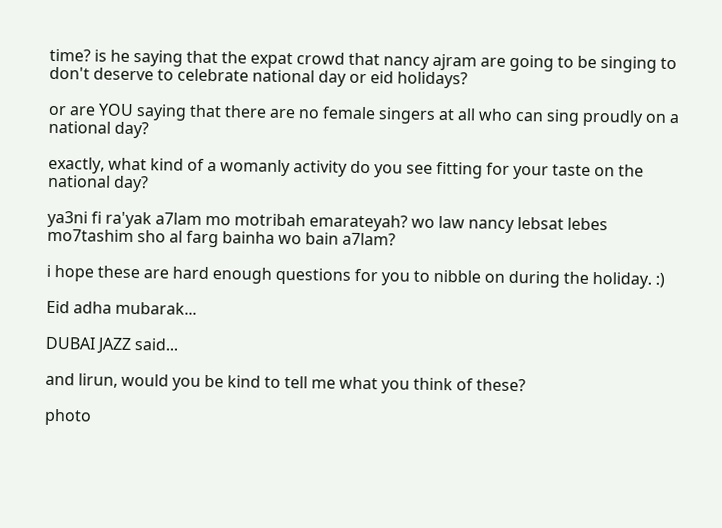time? is he saying that the expat crowd that nancy ajram are going to be singing to don't deserve to celebrate national day or eid holidays?

or are YOU saying that there are no female singers at all who can sing proudly on a national day?

exactly, what kind of a womanly activity do you see fitting for your taste on the national day?

ya3ni fi ra'yak a7lam mo motribah emarateyah? wo law nancy lebsat lebes mo7tashim sho al farg bainha wo bain a7lam?

i hope these are hard enough questions for you to nibble on during the holiday. :)

Eid adha mubarak...

DUBAI JAZZ said...

and lirun, would you be kind to tell me what you think of these?

photo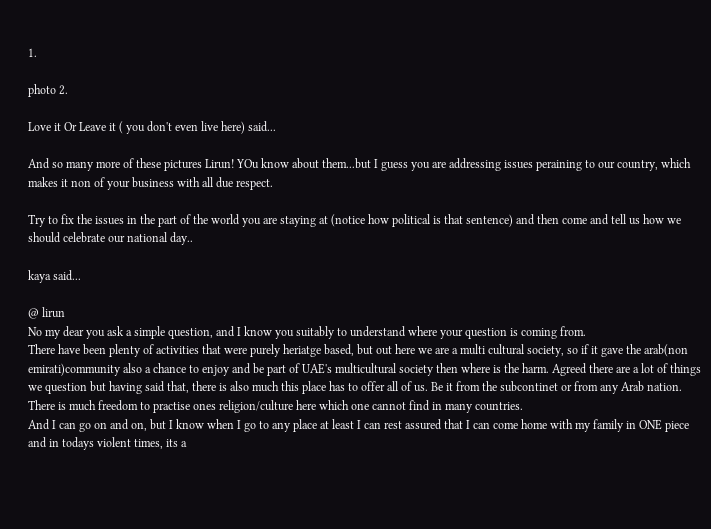1.

photo 2.

Love it Or Leave it ( you don't even live here) said...

And so many more of these pictures Lirun! YOu know about them...but I guess you are addressing issues peraining to our country, which makes it non of your business with all due respect.

Try to fix the issues in the part of the world you are staying at (notice how political is that sentence) and then come and tell us how we should celebrate our national day..

kaya said...

@ lirun
No my dear you ask a simple question, and I know you suitably to understand where your question is coming from.
There have been plenty of activities that were purely heriatge based, but out here we are a multi cultural society, so if it gave the arab(non emirati)community also a chance to enjoy and be part of UAE's multicultural society then where is the harm. Agreed there are a lot of things we question but having said that, there is also much this place has to offer all of us. Be it from the subcontinet or from any Arab nation.
There is much freedom to practise ones religion/culture here which one cannot find in many countries.
And I can go on and on, but I know when I go to any place at least I can rest assured that I can come home with my family in ONE piece and in todays violent times, its a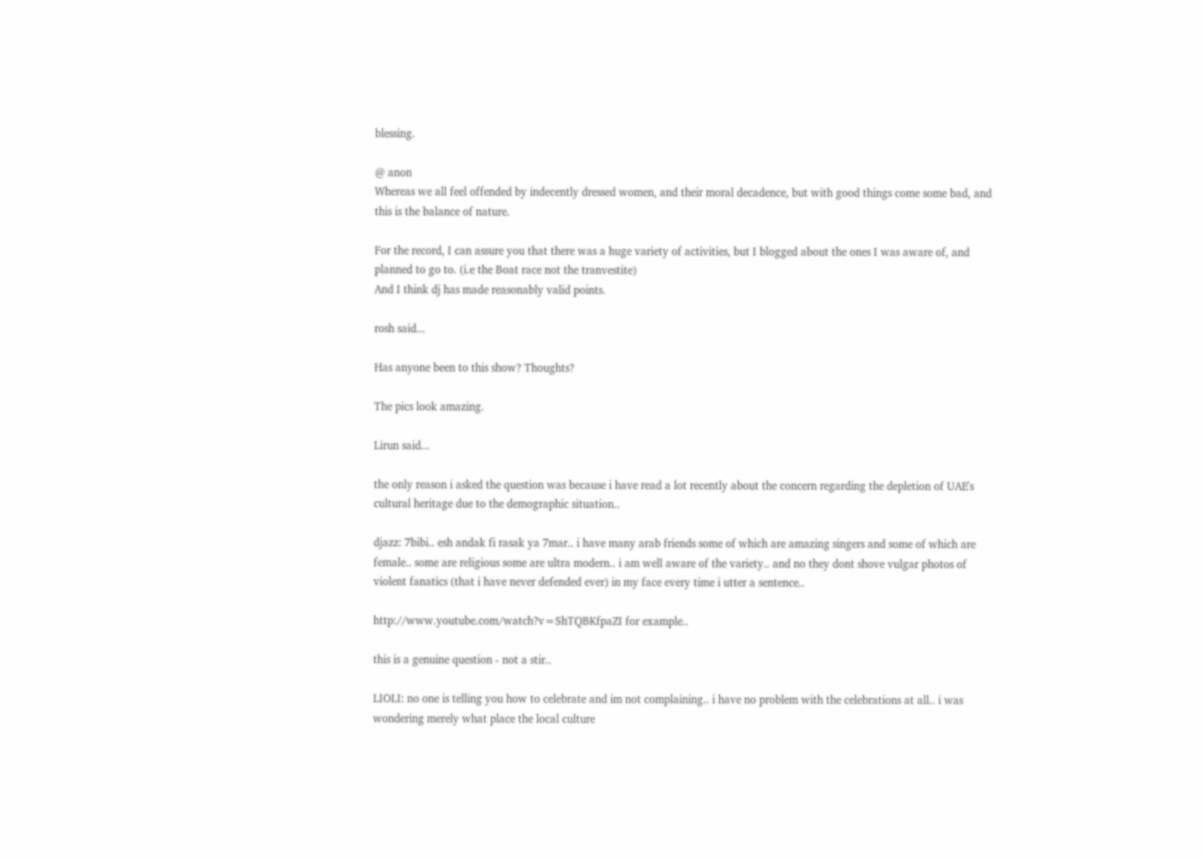blessing.

@ anon
Whereas we all feel offended by indecently dressed women, and their moral decadence, but with good things come some bad, and this is the balance of nature.

For the record, I can assure you that there was a huge variety of activities, but I blogged about the ones I was aware of, and planned to go to. (i.e the Boat race not the tranvestite)
And I think dj has made reasonably valid points.

rosh said...

Has anyone been to this show? Thoughts?

The pics look amazing.

Lirun said...

the only reason i asked the question was because i have read a lot recently about the concern regarding the depletion of UAE's cultural heritage due to the demographic situation..

djazz: 7bibi.. esh andak fi rasak ya 7mar.. i have many arab friends some of which are amazing singers and some of which are female.. some are religious some are ultra modern.. i am well aware of the variety.. and no they dont shove vulgar photos of violent fanatics (that i have never defended ever) in my face every time i utter a sentence..

http://www.youtube.com/watch?v=ShTQBKfpaZI for example..

this is a genuine question - not a stir..

LIOLI: no one is telling you how to celebrate and im not complaining.. i have no problem with the celebrations at all.. i was wondering merely what place the local culture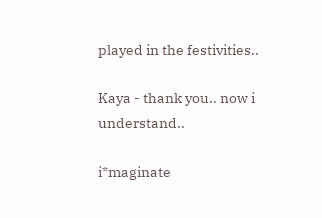played in the festivities..

Kaya - thank you.. now i understand..

i*maginate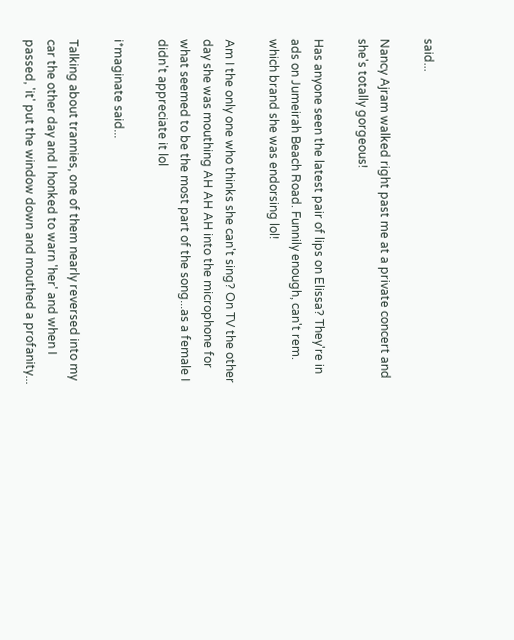said...

Nancy Ajram walked right past me at a private concert and she's totally gorgeous!

Has anyone seen the latest pair of lips on Elissa? They're in ads on Jumeirah Beach Road. Funnily enough, can't rem. which brand she was endorsing lol!

Am I the only one who thinks she can't sing? On TV the other day she was mouthing AH AH AH into the microphone for what seemed to be the most part of the song...as a female I didn't appreciate it lol

i*maginate said...

Talking about trannies, one of them nearly reversed into my car the other day and I honked to warn 'her' and when I passed, 'it' put the window down and mouthed a profanity...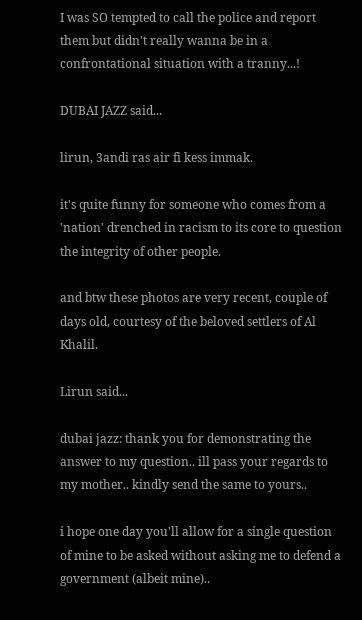I was SO tempted to call the police and report them but didn't really wanna be in a confrontational situation with a tranny...!

DUBAI JAZZ said...

lirun, 3andi ras air fi kess immak.

it's quite funny for someone who comes from a 'nation' drenched in racism to its core to question the integrity of other people.

and btw these photos are very recent, couple of days old, courtesy of the beloved settlers of Al Khalil.

Lirun said...

dubai jazz: thank you for demonstrating the answer to my question.. ill pass your regards to my mother.. kindly send the same to yours..

i hope one day you'll allow for a single question of mine to be asked without asking me to defend a government (albeit mine)..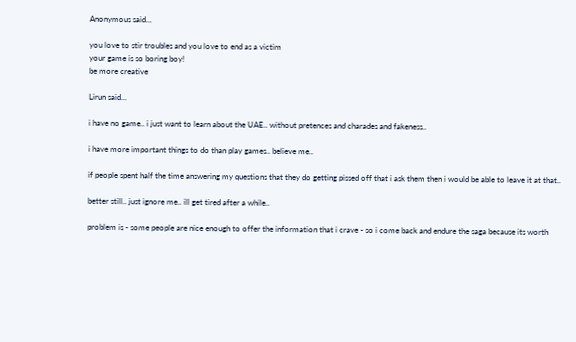Anonymous said...

you love to stir troubles and you love to end as a victim
your game is so boring boy!
be more creative

Lirun said...

i have no game.. i just want to learn about the UAE.. without pretences and charades and fakeness..

i have more important things to do than play games.. believe me..

if people spent half the time answering my questions that they do getting pissed off that i ask them then i would be able to leave it at that..

better still.. just ignore me.. ill get tired after a while..

problem is - some people are nice enough to offer the information that i crave - so i come back and endure the saga because its worth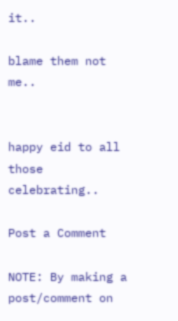it..

blame them not me..


happy eid to all those celebrating..

Post a Comment

NOTE: By making a post/comment on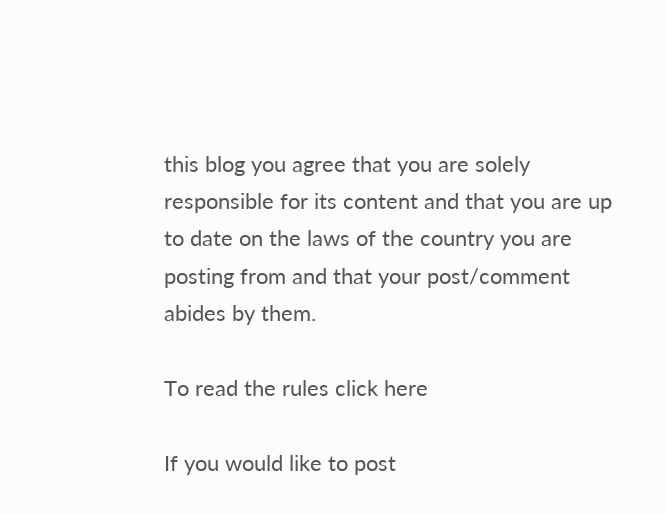this blog you agree that you are solely responsible for its content and that you are up to date on the laws of the country you are posting from and that your post/comment abides by them.

To read the rules click here

If you would like to post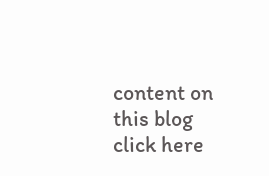content on this blog click here